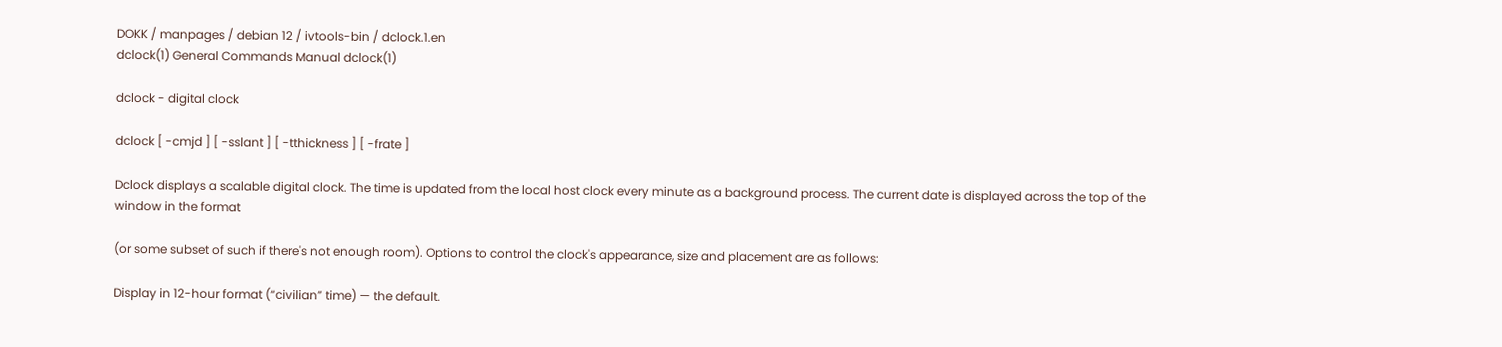DOKK / manpages / debian 12 / ivtools-bin / dclock.1.en
dclock(1) General Commands Manual dclock(1)

dclock - digital clock

dclock [ -cmjd ] [ -sslant ] [ -tthickness ] [ -frate ]

Dclock displays a scalable digital clock. The time is updated from the local host clock every minute as a background process. The current date is displayed across the top of the window in the format

(or some subset of such if there's not enough room). Options to control the clock's appearance, size and placement are as follows:

Display in 12-hour format (“civilian” time) — the default.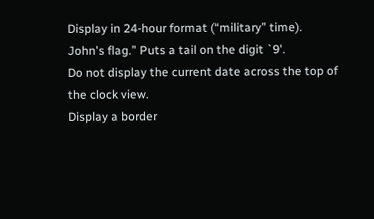Display in 24-hour format (“military” time).
John's flag.” Puts a tail on the digit `9'.
Do not display the current date across the top of the clock view.
Display a border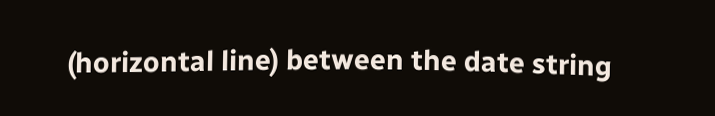(horizontal line) between the date string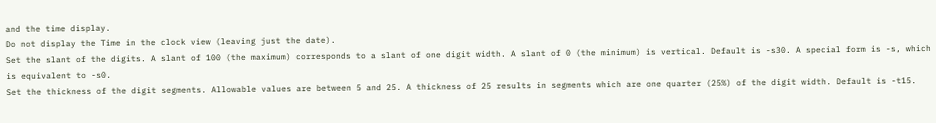and the time display.
Do not display the Time in the clock view (leaving just the date).
Set the slant of the digits. A slant of 100 (the maximum) corresponds to a slant of one digit width. A slant of 0 (the minimum) is vertical. Default is -s30. A special form is -s, which is equivalent to -s0.
Set the thickness of the digit segments. Allowable values are between 5 and 25. A thickness of 25 results in segments which are one quarter (25%) of the digit width. Default is -t15.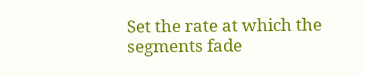Set the rate at which the segments fade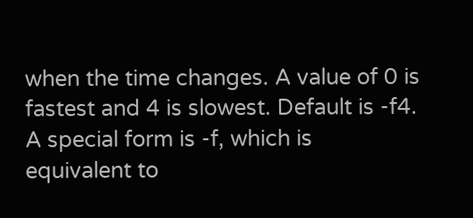when the time changes. A value of 0 is fastest and 4 is slowest. Default is -f4. A special form is -f, which is equivalent to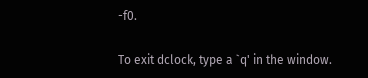-f0.

To exit dclock, type a `q' in the window.